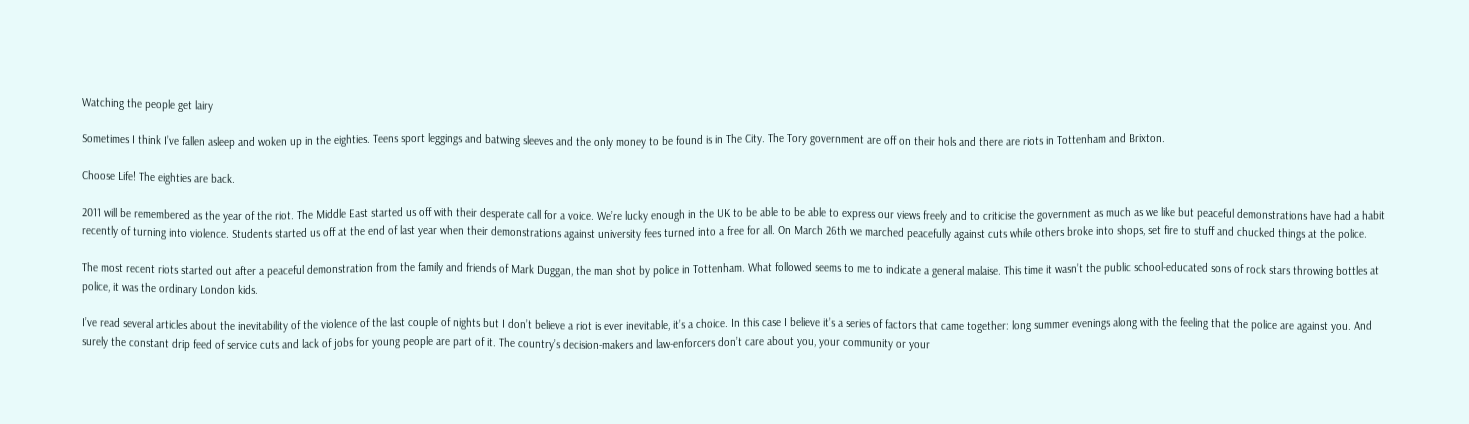Watching the people get lairy

Sometimes I think I’ve fallen asleep and woken up in the eighties. Teens sport leggings and batwing sleeves and the only money to be found is in The City. The Tory government are off on their hols and there are riots in Tottenham and Brixton.

Choose Life! The eighties are back.

2011 will be remembered as the year of the riot. The Middle East started us off with their desperate call for a voice. We’re lucky enough in the UK to be able to be able to express our views freely and to criticise the government as much as we like but peaceful demonstrations have had a habit recently of turning into violence. Students started us off at the end of last year when their demonstrations against university fees turned into a free for all. On March 26th we marched peacefully against cuts while others broke into shops, set fire to stuff and chucked things at the police.

The most recent riots started out after a peaceful demonstration from the family and friends of Mark Duggan, the man shot by police in Tottenham. What followed seems to me to indicate a general malaise. This time it wasn’t the public school-educated sons of rock stars throwing bottles at police, it was the ordinary London kids.

I’ve read several articles about the inevitability of the violence of the last couple of nights but I don’t believe a riot is ever inevitable, it’s a choice. In this case I believe it’s a series of factors that came together: long summer evenings along with the feeling that the police are against you. And surely the constant drip feed of service cuts and lack of jobs for young people are part of it. The country’s decision-makers and law-enforcers don’t care about you, your community or your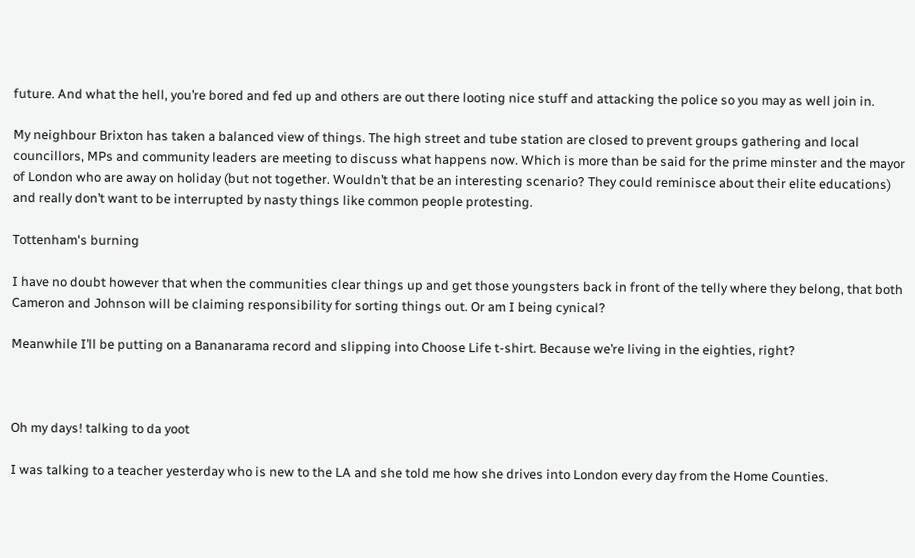future. And what the hell, you’re bored and fed up and others are out there looting nice stuff and attacking the police so you may as well join in.

My neighbour Brixton has taken a balanced view of things. The high street and tube station are closed to prevent groups gathering and local councillors, MPs and community leaders are meeting to discuss what happens now. Which is more than be said for the prime minster and the mayor of London who are away on holiday (but not together. Wouldn’t that be an interesting scenario? They could reminisce about their elite educations) and really don’t want to be interrupted by nasty things like common people protesting.

Tottenham's burning

I have no doubt however that when the communities clear things up and get those youngsters back in front of the telly where they belong, that both Cameron and Johnson will be claiming responsibility for sorting things out. Or am I being cynical?

Meanwhile I’ll be putting on a Bananarama record and slipping into Choose Life t-shirt. Because we’re living in the eighties, right?



Oh my days! talking to da yoot

I was talking to a teacher yesterday who is new to the LA and she told me how she drives into London every day from the Home Counties.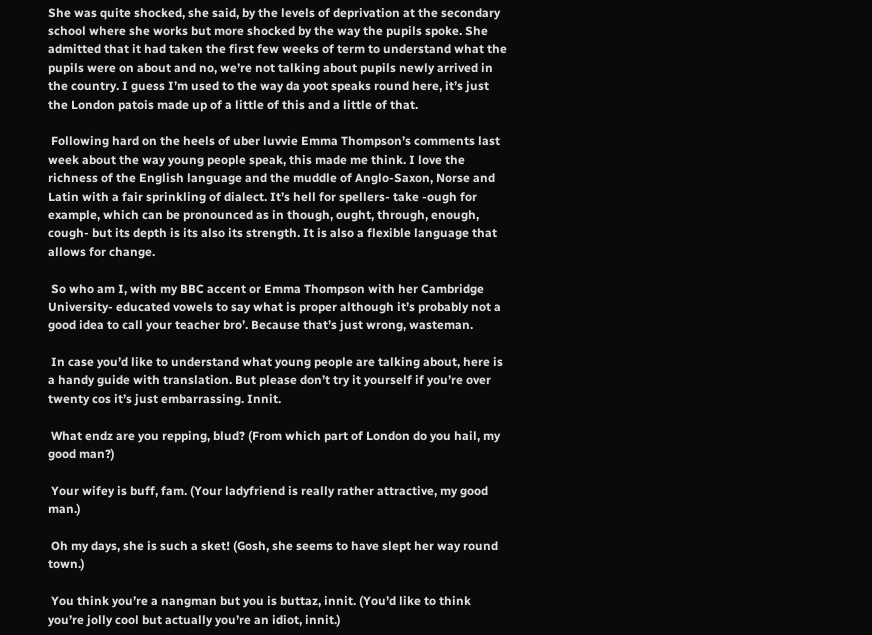She was quite shocked, she said, by the levels of deprivation at the secondary school where she works but more shocked by the way the pupils spoke. She admitted that it had taken the first few weeks of term to understand what the pupils were on about and no, we’re not talking about pupils newly arrived in the country. I guess I’m used to the way da yoot speaks round here, it’s just the London patois made up of a little of this and a little of that.

 Following hard on the heels of uber luvvie Emma Thompson’s comments last week about the way young people speak, this made me think. I love the richness of the English language and the muddle of Anglo-Saxon, Norse and Latin with a fair sprinkling of dialect. It’s hell for spellers- take -ough for example, which can be pronounced as in though, ought, through, enough, cough- but its depth is its also its strength. It is also a flexible language that allows for change.

 So who am I, with my BBC accent or Emma Thompson with her Cambridge University- educated vowels to say what is proper although it’s probably not a good idea to call your teacher bro’. Because that’s just wrong, wasteman.

 In case you’d like to understand what young people are talking about, here is a handy guide with translation. But please don’t try it yourself if you’re over twenty cos it’s just embarrassing. Innit.

 What endz are you repping, blud? (From which part of London do you hail, my good man?)

 Your wifey is buff, fam. (Your ladyfriend is really rather attractive, my good man.)

 Oh my days, she is such a sket! (Gosh, she seems to have slept her way round town.)

 You think you’re a nangman but you is buttaz, innit. (You’d like to think you’re jolly cool but actually you’re an idiot, innit.)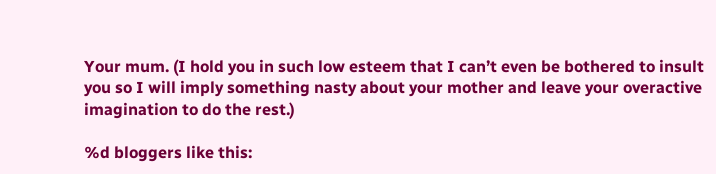Your mum. (I hold you in such low esteem that I can’t even be bothered to insult you so I will imply something nasty about your mother and leave your overactive imagination to do the rest.)

%d bloggers like this: